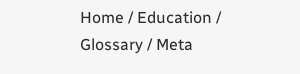Home / Education / Glossary / Meta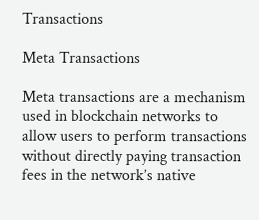Transactions

Meta Transactions

Meta transactions are a mechanism used in blockchain networks to allow users to perform transactions without directly paying transaction fees in the network’s native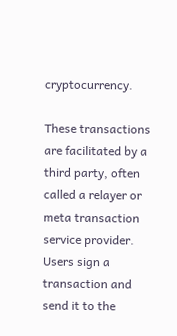cryptocurrency.

These transactions are facilitated by a third party, often called a relayer or meta transaction service provider. Users sign a transaction and send it to the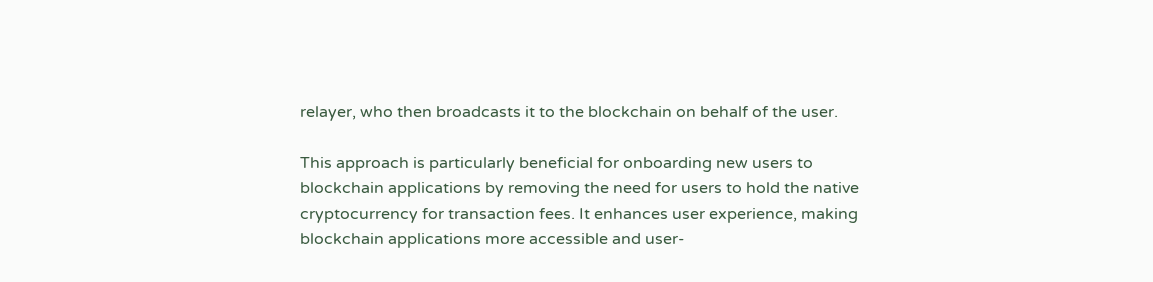relayer, who then broadcasts it to the blockchain on behalf of the user.

This approach is particularly beneficial for onboarding new users to blockchain applications by removing the need for users to hold the native cryptocurrency for transaction fees. It enhances user experience, making blockchain applications more accessible and user-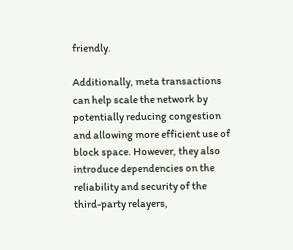friendly.

Additionally, meta transactions can help scale the network by potentially reducing congestion and allowing more efficient use of block space. However, they also introduce dependencies on the reliability and security of the third-party relayers,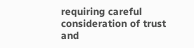requiring careful consideration of trust and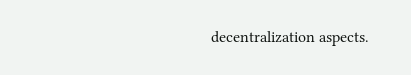decentralization aspects.